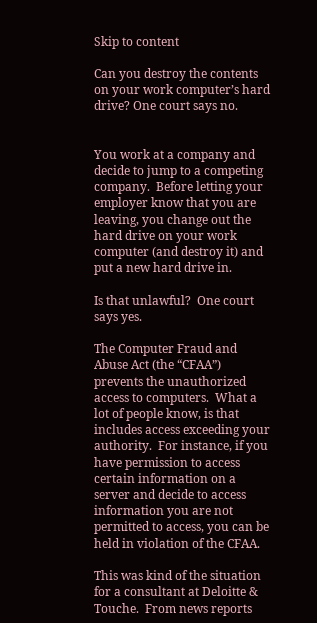Skip to content

Can you destroy the contents on your work computer’s hard drive? One court says no.


You work at a company and decide to jump to a competing company.  Before letting your employer know that you are leaving, you change out the hard drive on your work computer (and destroy it) and put a new hard drive in.

Is that unlawful?  One court says yes.

The Computer Fraud and Abuse Act (the “CFAA”) prevents the unauthorized access to computers.  What a lot of people know, is that includes access exceeding your authority.  For instance, if you have permission to access certain information on a server and decide to access information you are not permitted to access, you can be held in violation of the CFAA.

This was kind of the situation for a consultant at Deloitte & Touche.  From news reports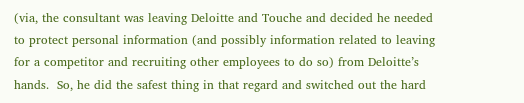(via, the consultant was leaving Deloitte and Touche and decided he needed to protect personal information (and possibly information related to leaving for a competitor and recruiting other employees to do so) from Deloitte’s hands.  So, he did the safest thing in that regard and switched out the hard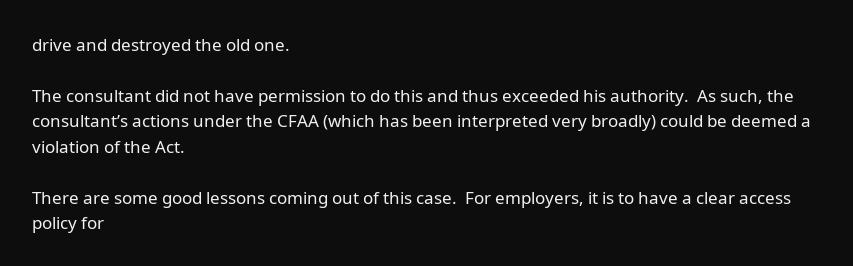drive and destroyed the old one.

The consultant did not have permission to do this and thus exceeded his authority.  As such, the consultant’s actions under the CFAA (which has been interpreted very broadly) could be deemed a violation of the Act.

There are some good lessons coming out of this case.  For employers, it is to have a clear access policy for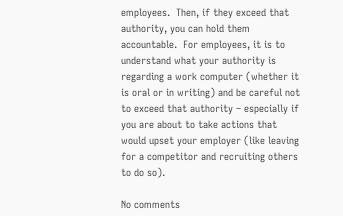employees.  Then, if they exceed that authority, you can hold them accountable.  For employees, it is to understand what your authority is regarding a work computer (whether it is oral or in writing) and be careful not to exceed that authority – especially if you are about to take actions that would upset your employer (like leaving for a competitor and recruiting others to do so).

No comments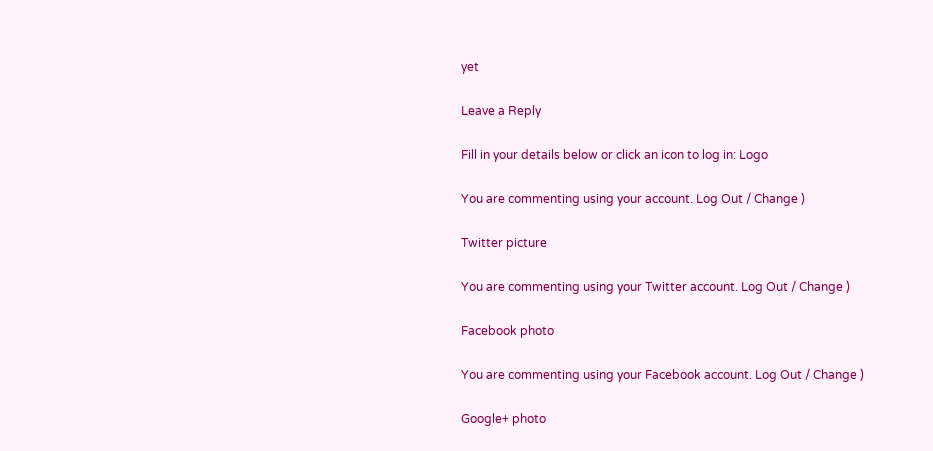yet

Leave a Reply

Fill in your details below or click an icon to log in: Logo

You are commenting using your account. Log Out / Change )

Twitter picture

You are commenting using your Twitter account. Log Out / Change )

Facebook photo

You are commenting using your Facebook account. Log Out / Change )

Google+ photo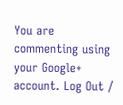You are commenting using your Google+ account. Log Out /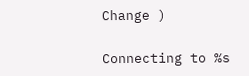Change )

Connecting to %s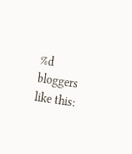%d bloggers like this: